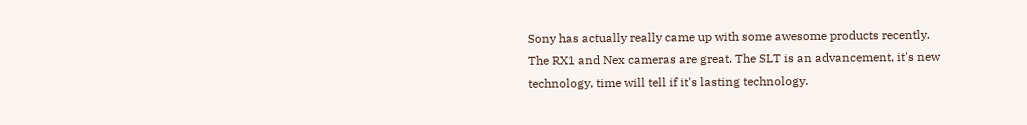Sony has actually really came up with some awesome products recently. The RX1 and Nex cameras are great. The SLT is an advancement, it's new technology, time will tell if it's lasting technology.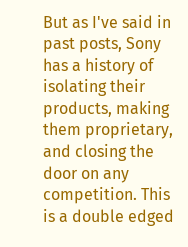But as I've said in past posts, Sony has a history of isolating their products, making them proprietary, and closing the door on any competition. This is a double edged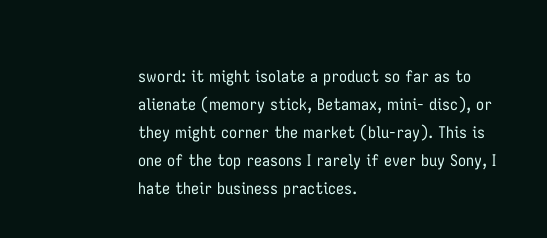sword: it might isolate a product so far as to alienate (memory stick, Betamax, mini- disc), or they might corner the market (blu-ray). This is one of the top reasons I rarely if ever buy Sony, I hate their business practices.